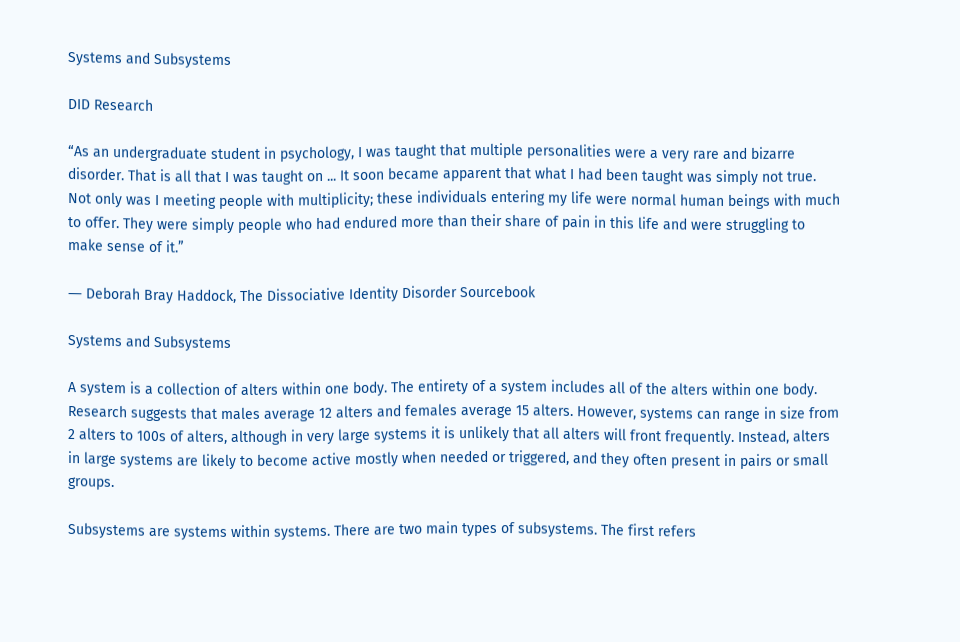Systems and Subsystems

DID Research

“As an undergraduate student in psychology, I was taught that multiple personalities were a very rare and bizarre disorder. That is all that I was taught on ... It soon became apparent that what I had been taught was simply not true. Not only was I meeting people with multiplicity; these individuals entering my life were normal human beings with much to offer. They were simply people who had endured more than their share of pain in this life and were struggling to make sense of it.”

― Deborah Bray Haddock, The Dissociative Identity Disorder Sourcebook

Systems and Subsystems

A system is a collection of alters within one body. The entirety of a system includes all of the alters within one body. Research suggests that males average 12 alters and females average 15 alters. However, systems can range in size from 2 alters to 100s of alters, although in very large systems it is unlikely that all alters will front frequently. Instead, alters in large systems are likely to become active mostly when needed or triggered, and they often present in pairs or small groups.

Subsystems are systems within systems. There are two main types of subsystems. The first refers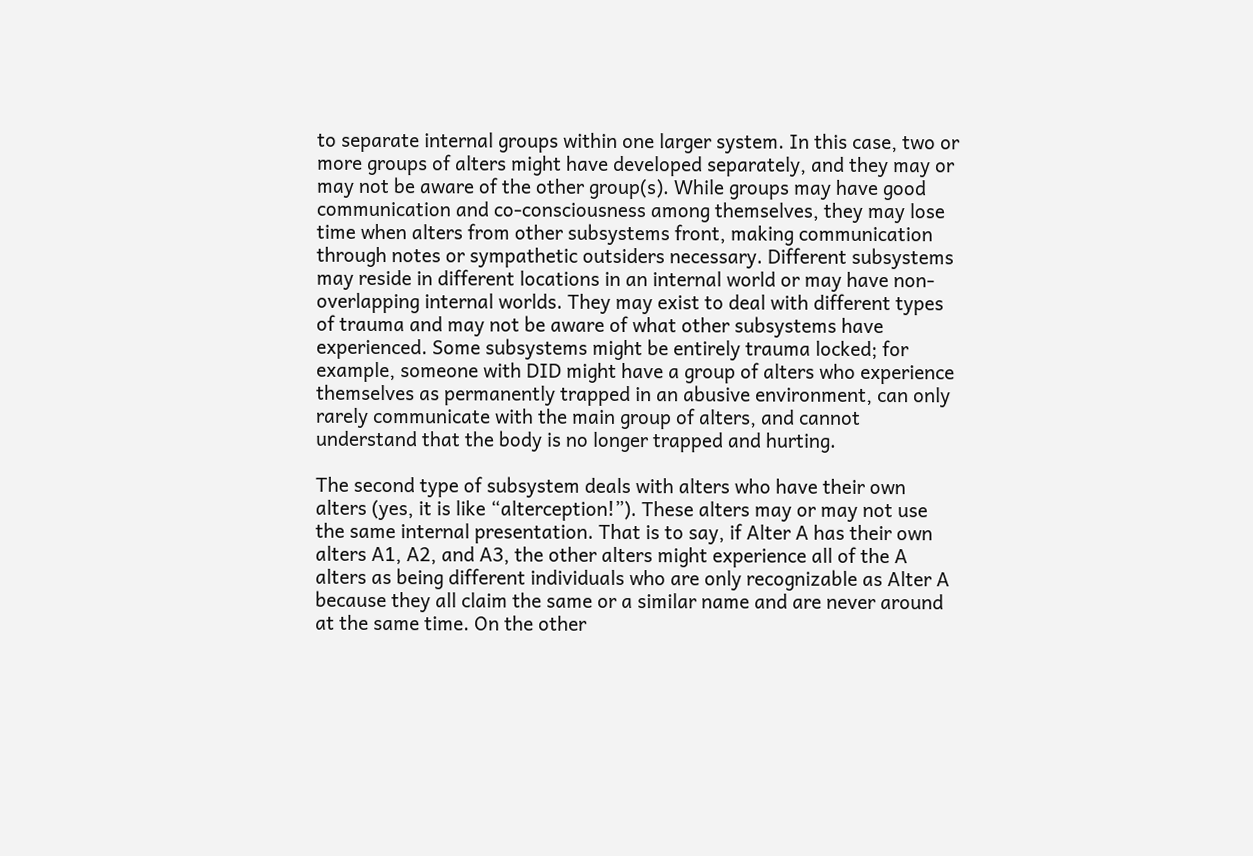to separate internal groups within one larger system. In this case, two or more groups of alters might have developed separately, and they may or may not be aware of the other group(s). While groups may have good communication and co-consciousness among themselves, they may lose time when alters from other subsystems front, making communication through notes or sympathetic outsiders necessary. Different subsystems may reside in different locations in an internal world or may have non-overlapping internal worlds. They may exist to deal with different types of trauma and may not be aware of what other subsystems have experienced. Some subsystems might be entirely trauma locked; for example, someone with DID might have a group of alters who experience themselves as permanently trapped in an abusive environment, can only rarely communicate with the main group of alters, and cannot understand that the body is no longer trapped and hurting.

The second type of subsystem deals with alters who have their own alters (yes, it is like “alterception!”). These alters may or may not use the same internal presentation. That is to say, if Alter A has their own alters A1, A2, and A3, the other alters might experience all of the A alters as being different individuals who are only recognizable as Alter A because they all claim the same or a similar name and are never around at the same time. On the other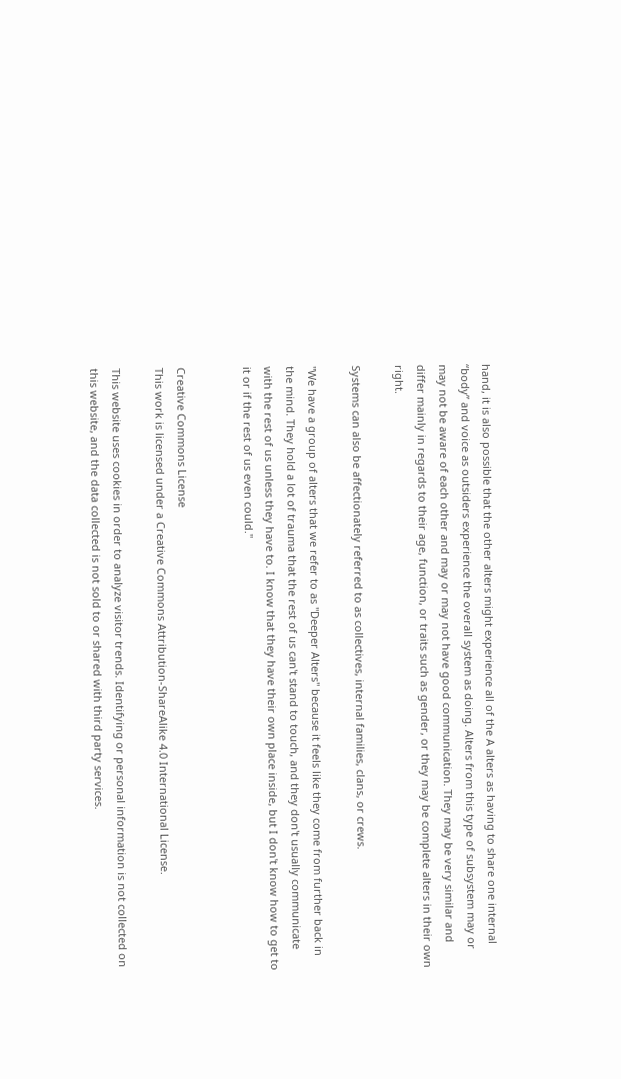hand, it is also possible that the other alters might experience all of the A alters as having to share one internal “body” and voice as outsiders experience the overall system as doing. Alters from this type of subsystem may or may not be aware of each other and may or may not have good communication. They may be very similar and differ mainly in regards to their age, function, or traits such as gender, or they may be complete alters in their own right.

Systems can also be affectionately referred to as collectives, internal families, clans, or crews.

"We have a group of alters that we refer to as "Deeper Alters" because it feels like they come from further back in the mind. They hold a lot of trauma that the rest of us can't stand to touch, and they don't usually communicate with the rest of us unless they have to. I know that they have their own place inside, but I don't know how to get to it or if the rest of us even could."


Creative Commons License
This work is licensed under a Creative Commons Attribution-ShareAlike 4.0 International License.

This website uses cookies in order to analyze visitor trends. Identifying or personal information is not collected on this website, and the data collected is not sold to or shared with third party services.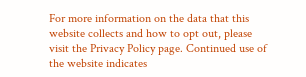For more information on the data that this website collects and how to opt out, please visit the Privacy Policy page. Continued use of the website indicates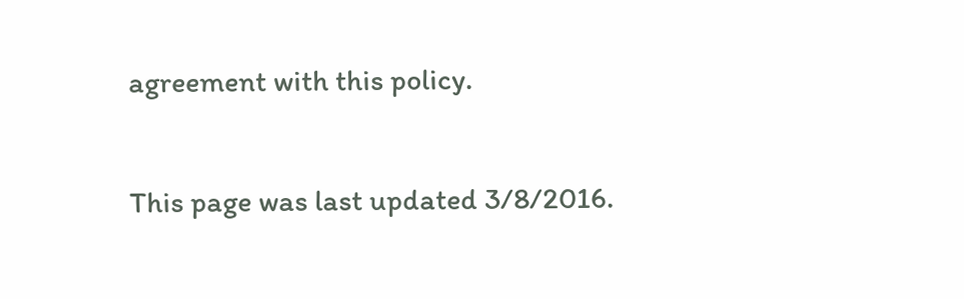agreement with this policy.

This page was last updated 3/8/2016.